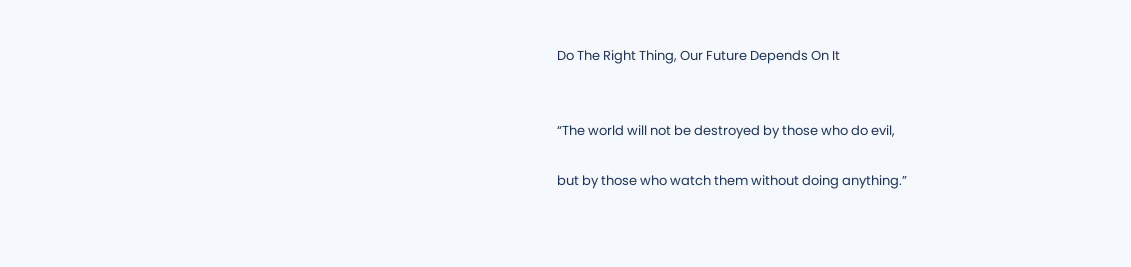Do The Right Thing, Our Future Depends On It


“The world will not be destroyed by those who do evil,

but by those who watch them without doing anything.”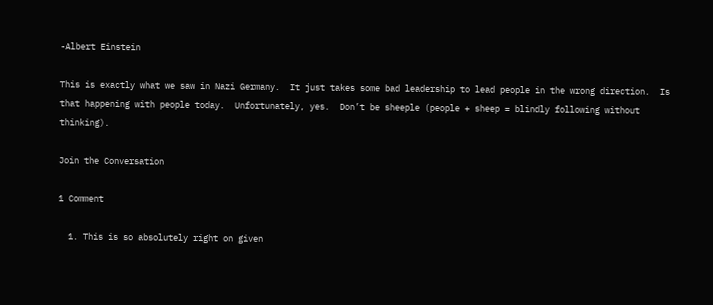-Albert Einstein

This is exactly what we saw in Nazi Germany.  It just takes some bad leadership to lead people in the wrong direction.  Is that happening with people today.  Unfortunately, yes.  Don’t be sheeple (people + sheep = blindly following without thinking).

Join the Conversation

1 Comment

  1. This is so absolutely right on given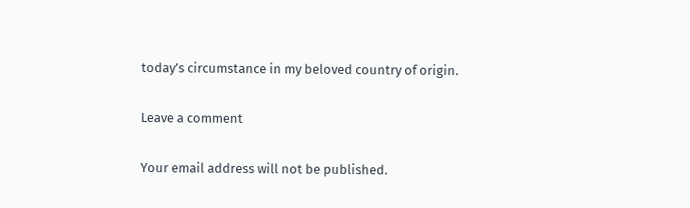today’s circumstance in my beloved country of origin.

Leave a comment

Your email address will not be published.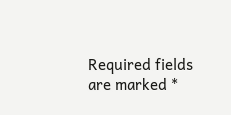Required fields are marked *